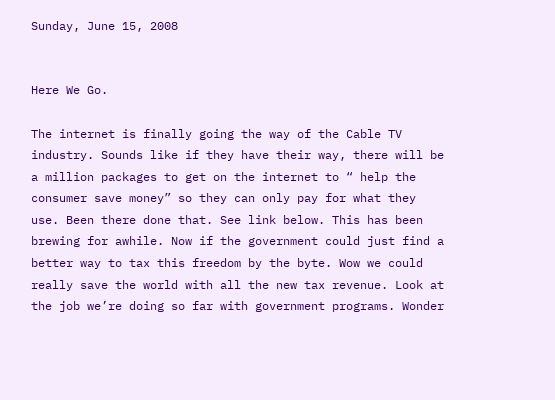Sunday, June 15, 2008


Here We Go.

The internet is finally going the way of the Cable TV industry. Sounds like if they have their way, there will be a million packages to get on the internet to “ help the consumer save money” so they can only pay for what they use. Been there done that. See link below. This has been brewing for awhile. Now if the government could just find a better way to tax this freedom by the byte. Wow we could really save the world with all the new tax revenue. Look at the job we’re doing so far with government programs. Wonder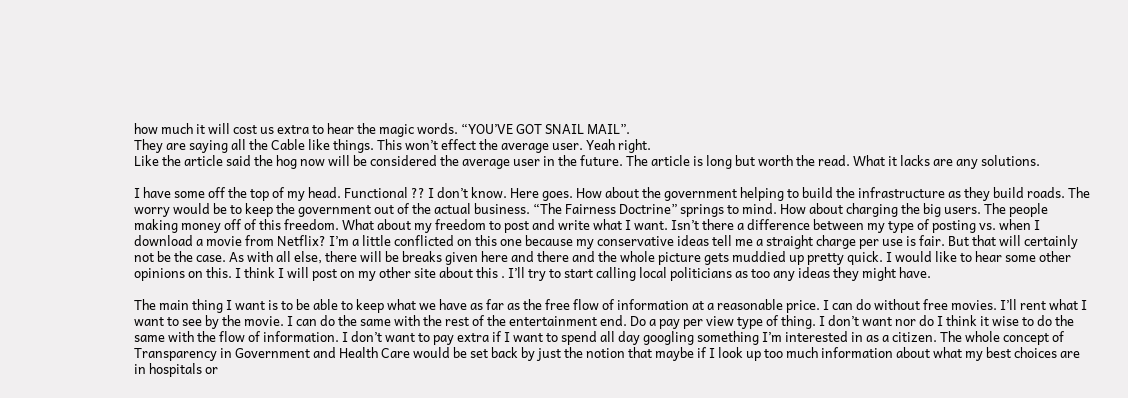how much it will cost us extra to hear the magic words. “YOU’VE GOT SNAIL MAIL”.
They are saying all the Cable like things. This won’t effect the average user. Yeah right.
Like the article said the hog now will be considered the average user in the future. The article is long but worth the read. What it lacks are any solutions.

I have some off the top of my head. Functional ?? I don’t know. Here goes. How about the government helping to build the infrastructure as they build roads. The worry would be to keep the government out of the actual business. “The Fairness Doctrine” springs to mind. How about charging the big users. The people making money off of this freedom. What about my freedom to post and write what I want. Isn’t there a difference between my type of posting vs. when I download a movie from Netflix? I’m a little conflicted on this one because my conservative ideas tell me a straight charge per use is fair. But that will certainly not be the case. As with all else, there will be breaks given here and there and the whole picture gets muddied up pretty quick. I would like to hear some other opinions on this. I think I will post on my other site about this . I’ll try to start calling local politicians as too any ideas they might have.

The main thing I want is to be able to keep what we have as far as the free flow of information at a reasonable price. I can do without free movies. I’ll rent what I want to see by the movie. I can do the same with the rest of the entertainment end. Do a pay per view type of thing. I don’t want nor do I think it wise to do the same with the flow of information. I don’t want to pay extra if I want to spend all day googling something I’m interested in as a citizen. The whole concept of Transparency in Government and Health Care would be set back by just the notion that maybe if I look up too much information about what my best choices are in hospitals or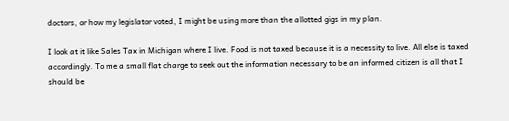doctors, or how my legislator voted, I might be using more than the allotted gigs in my plan.

I look at it like Sales Tax in Michigan where I live. Food is not taxed because it is a necessity to live. All else is taxed accordingly. To me a small flat charge to seek out the information necessary to be an informed citizen is all that I should be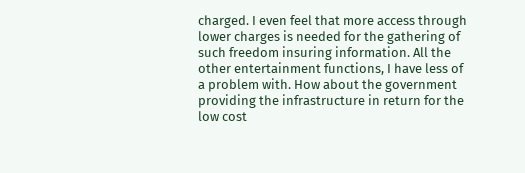charged. I even feel that more access through lower charges is needed for the gathering of such freedom insuring information. All the other entertainment functions, I have less of a problem with. How about the government providing the infrastructure in return for the low cost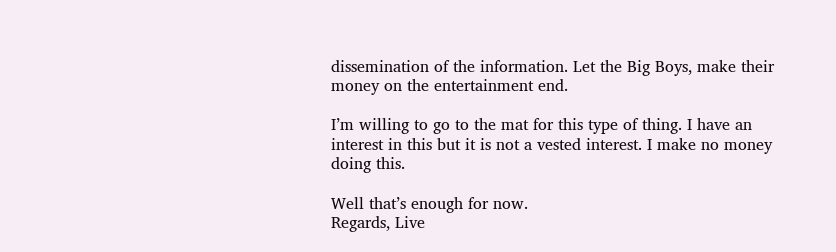dissemination of the information. Let the Big Boys, make their money on the entertainment end.

I’m willing to go to the mat for this type of thing. I have an interest in this but it is not a vested interest. I make no money doing this.

Well that’s enough for now.
Regards, Live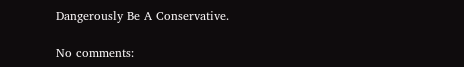Dangerously Be A Conservative.

No comments: